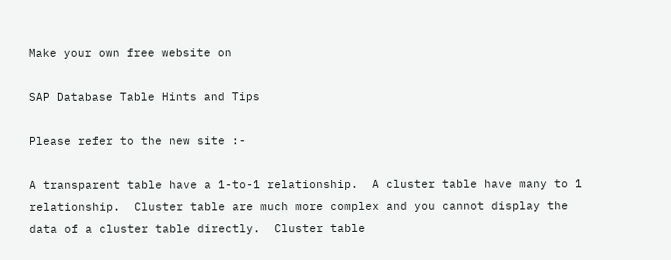Make your own free website on

SAP Database Table Hints and Tips

Please refer to the new site :-

A transparent table have a 1-to-1 relationship.  A cluster table have many to 1 relationship.  Cluster table are much more complex and you cannot display the data of a cluster table directly.  Cluster table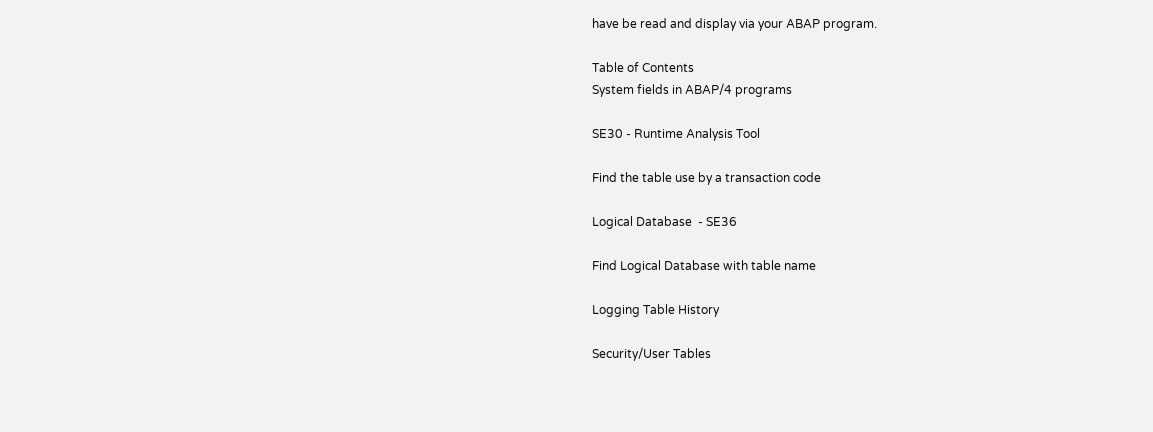have be read and display via your ABAP program.

Table of Contents
System fields in ABAP/4 programs

SE30 - Runtime Analysis Tool

Find the table use by a transaction code

Logical Database  - SE36

Find Logical Database with table name

Logging Table History

Security/User Tables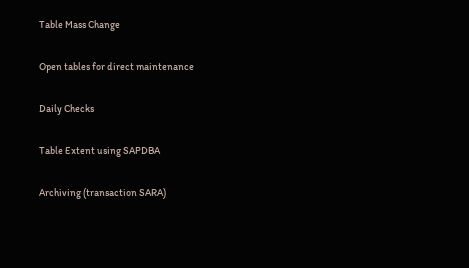Table Mass Change

Open tables for direct maintenance

Daily Checks

Table Extent using SAPDBA

Archiving (transaction SARA)